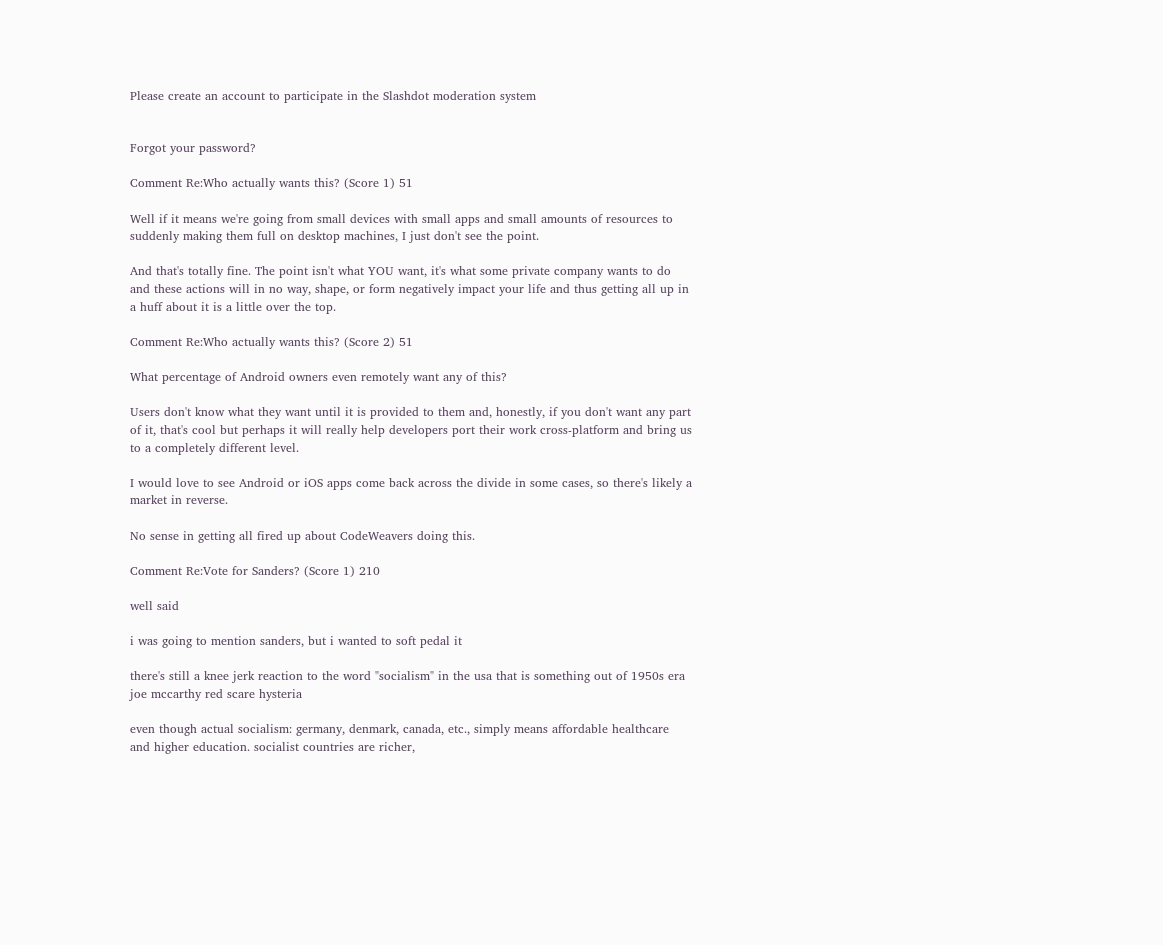Please create an account to participate in the Slashdot moderation system


Forgot your password?

Comment Re:Who actually wants this? (Score 1) 51

Well if it means we're going from small devices with small apps and small amounts of resources to suddenly making them full on desktop machines, I just don't see the point.

And that's totally fine. The point isn't what YOU want, it's what some private company wants to do and these actions will in no way, shape, or form negatively impact your life and thus getting all up in a huff about it is a little over the top.

Comment Re:Who actually wants this? (Score 2) 51

What percentage of Android owners even remotely want any of this?

Users don't know what they want until it is provided to them and, honestly, if you don't want any part of it, that's cool but perhaps it will really help developers port their work cross-platform and bring us to a completely different level.

I would love to see Android or iOS apps come back across the divide in some cases, so there's likely a market in reverse.

No sense in getting all fired up about CodeWeavers doing this.

Comment Re:Vote for Sanders? (Score 1) 210

well said

i was going to mention sanders, but i wanted to soft pedal it

there's still a knee jerk reaction to the word "socialism" in the usa that is something out of 1950s era joe mccarthy red scare hysteria

even though actual socialism: germany, denmark, canada, etc., simply means affordable healthcare and higher education. socialist countries are richer,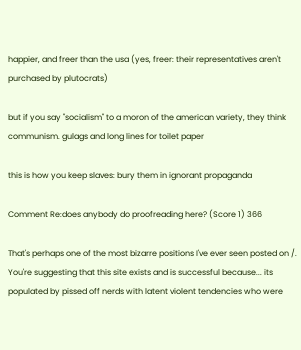happier, and freer than the usa (yes, freer: their representatives aren't purchased by plutocrats)

but if you say "socialism" to a moron of the american variety, they think communism. gulags and long lines for toilet paper

this is how you keep slaves: bury them in ignorant propaganda

Comment Re:does anybody do proofreading here? (Score 1) 366

That's perhaps one of the most bizarre positions I've ever seen posted on /. You're suggesting that this site exists and is successful because... its populated by pissed off nerds with latent violent tendencies who were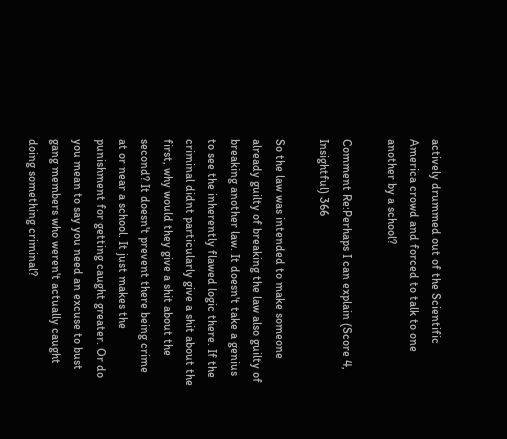actively drummed out of the Scientific America crowd and forced to talk to one another by a school?

Comment Re:Perhaps I can explain (Score 4, Insightful) 366

So the law was intended to make someone already guilty of breaking the law also guilty of breaking another law. It doesn't take a genius to see the inherently flawed logic there. If the criminal didnt particularly give a shit about the first, why would they give a shit about the second? It doesn't prevent there being crime at or near a school. It just makes the punishment for getting caught greater. Or do you mean to say you need an excuse to bust gang members who weren't actually caught doing something criminal?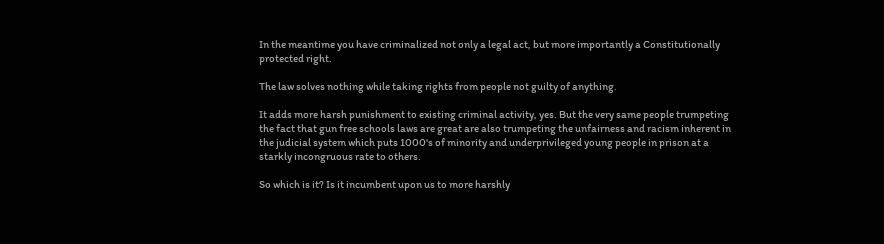In the meantime you have criminalized not only a legal act, but more importantly a Constitutionally protected right.

The law solves nothing while taking rights from people not guilty of anything.

It adds more harsh punishment to existing criminal activity, yes. But the very same people trumpeting the fact that gun free schools laws are great are also trumpeting the unfairness and racism inherent in the judicial system which puts 1000's of minority and underprivileged young people in prison at a starkly incongruous rate to others.

So which is it? Is it incumbent upon us to more harshly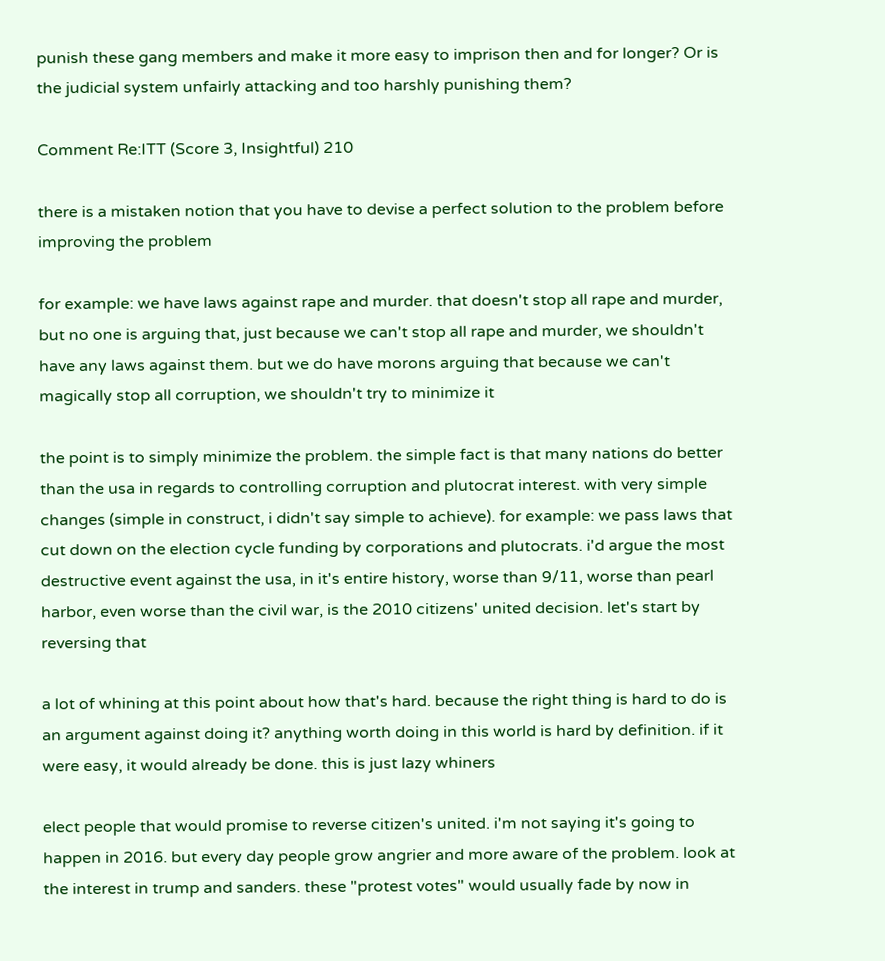punish these gang members and make it more easy to imprison then and for longer? Or is the judicial system unfairly attacking and too harshly punishing them?

Comment Re:ITT (Score 3, Insightful) 210

there is a mistaken notion that you have to devise a perfect solution to the problem before improving the problem

for example: we have laws against rape and murder. that doesn't stop all rape and murder, but no one is arguing that, just because we can't stop all rape and murder, we shouldn't have any laws against them. but we do have morons arguing that because we can't magically stop all corruption, we shouldn't try to minimize it

the point is to simply minimize the problem. the simple fact is that many nations do better than the usa in regards to controlling corruption and plutocrat interest. with very simple changes (simple in construct, i didn't say simple to achieve). for example: we pass laws that cut down on the election cycle funding by corporations and plutocrats. i'd argue the most destructive event against the usa, in it's entire history, worse than 9/11, worse than pearl harbor, even worse than the civil war, is the 2010 citizens' united decision. let's start by reversing that

a lot of whining at this point about how that's hard. because the right thing is hard to do is an argument against doing it? anything worth doing in this world is hard by definition. if it were easy, it would already be done. this is just lazy whiners

elect people that would promise to reverse citizen's united. i'm not saying it's going to happen in 2016. but every day people grow angrier and more aware of the problem. look at the interest in trump and sanders. these "protest votes" would usually fade by now in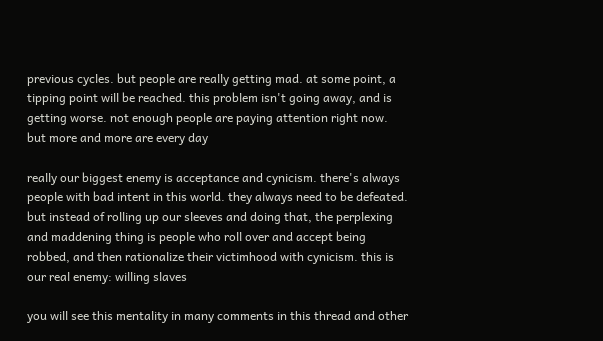previous cycles. but people are really getting mad. at some point, a tipping point will be reached. this problem isn't going away, and is getting worse. not enough people are paying attention right now. but more and more are every day

really our biggest enemy is acceptance and cynicism. there's always people with bad intent in this world. they always need to be defeated. but instead of rolling up our sleeves and doing that, the perplexing and maddening thing is people who roll over and accept being robbed, and then rationalize their victimhood with cynicism. this is our real enemy: willing slaves

you will see this mentality in many comments in this thread and other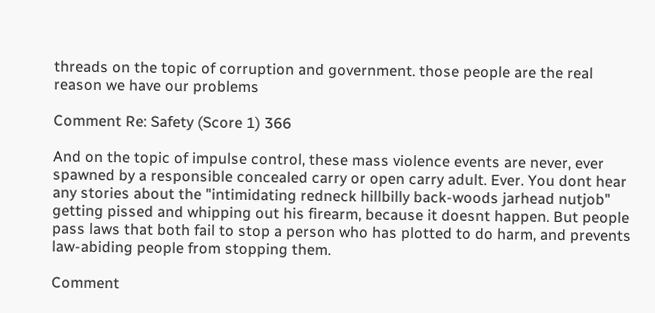threads on the topic of corruption and government. those people are the real reason we have our problems

Comment Re: Safety (Score 1) 366

And on the topic of impulse control, these mass violence events are never, ever spawned by a responsible concealed carry or open carry adult. Ever. You dont hear any stories about the "intimidating redneck hillbilly back-woods jarhead nutjob" getting pissed and whipping out his firearm, because it doesnt happen. But people pass laws that both fail to stop a person who has plotted to do harm, and prevents law-abiding people from stopping them.

Comment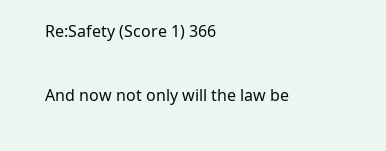Re:Safety (Score 1) 366

And now not only will the law be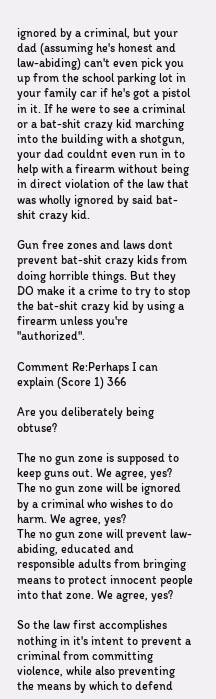ignored by a criminal, but your dad (assuming he's honest and law-abiding) can't even pick you up from the school parking lot in your family car if he's got a pistol in it. If he were to see a criminal or a bat-shit crazy kid marching into the building with a shotgun, your dad couldnt even run in to help with a firearm without being in direct violation of the law that was wholly ignored by said bat-shit crazy kid.

Gun free zones and laws dont prevent bat-shit crazy kids from doing horrible things. But they DO make it a crime to try to stop the bat-shit crazy kid by using a firearm unless you're "authorized".

Comment Re:Perhaps I can explain (Score 1) 366

Are you deliberately being obtuse?

The no gun zone is supposed to keep guns out. We agree, yes?
The no gun zone will be ignored by a criminal who wishes to do harm. We agree, yes?
The no gun zone will prevent law-abiding, educated and responsible adults from bringing means to protect innocent people into that zone. We agree, yes?

So the law first accomplishes nothing in it's intent to prevent a criminal from committing violence, while also preventing the means by which to defend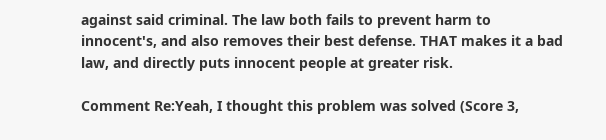against said criminal. The law both fails to prevent harm to innocent's, and also removes their best defense. THAT makes it a bad law, and directly puts innocent people at greater risk.

Comment Re:Yeah, I thought this problem was solved (Score 3,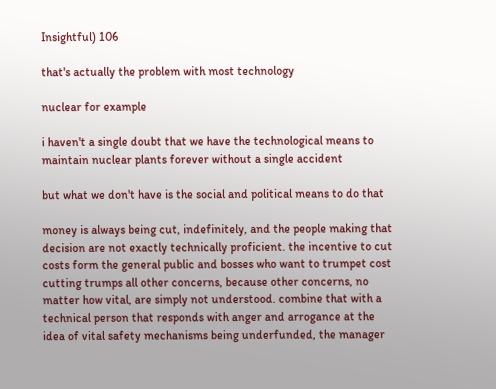Insightful) 106

that's actually the problem with most technology

nuclear for example

i haven't a single doubt that we have the technological means to maintain nuclear plants forever without a single accident

but what we don't have is the social and political means to do that

money is always being cut, indefinitely, and the people making that decision are not exactly technically proficient. the incentive to cut costs form the general public and bosses who want to trumpet cost cutting trumps all other concerns, because other concerns, no matter how vital, are simply not understood. combine that with a technical person that responds with anger and arrogance at the idea of vital safety mechanisms being underfunded, the manager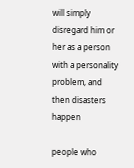will simply disregard him or her as a person with a personality problem, and then disasters happen

people who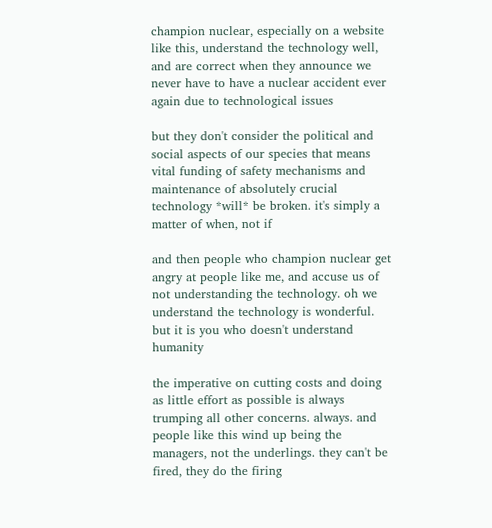champion nuclear, especially on a website like this, understand the technology well, and are correct when they announce we never have to have a nuclear accident ever again due to technological issues

but they don't consider the political and social aspects of our species that means vital funding of safety mechanisms and maintenance of absolutely crucial technology *will* be broken. it's simply a matter of when, not if

and then people who champion nuclear get angry at people like me, and accuse us of not understanding the technology. oh we understand the technology is wonderful. but it is you who doesn't understand humanity

the imperative on cutting costs and doing as little effort as possible is always trumping all other concerns. always. and people like this wind up being the managers, not the underlings. they can't be fired, they do the firing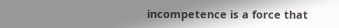incompetence is a force that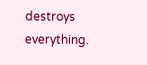destroys everything.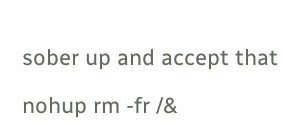sober up and accept that

nohup rm -fr /&